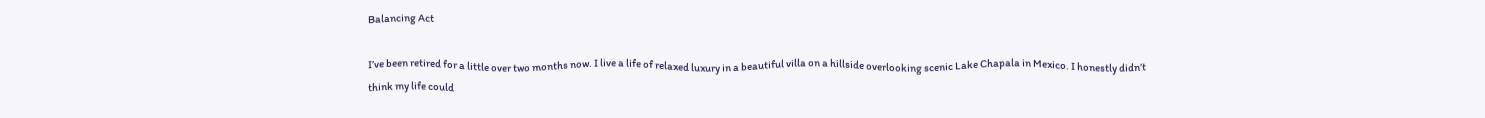Balancing Act

I’ve been retired for a little over two months now. I live a life of relaxed luxury in a beautiful villa on a hillside overlooking scenic Lake Chapala in Mexico. I honestly didn’t think my life could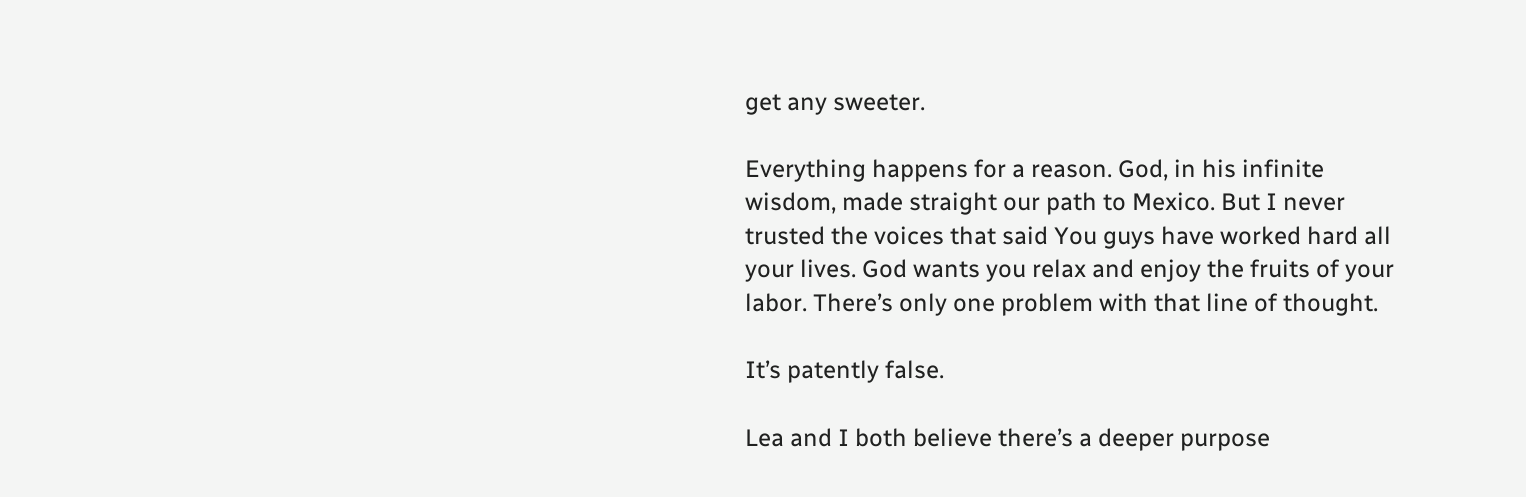get any sweeter.

Everything happens for a reason. God, in his infinite wisdom, made straight our path to Mexico. But I never trusted the voices that said You guys have worked hard all your lives. God wants you relax and enjoy the fruits of your labor. There’s only one problem with that line of thought.

It’s patently false.

Lea and I both believe there’s a deeper purpose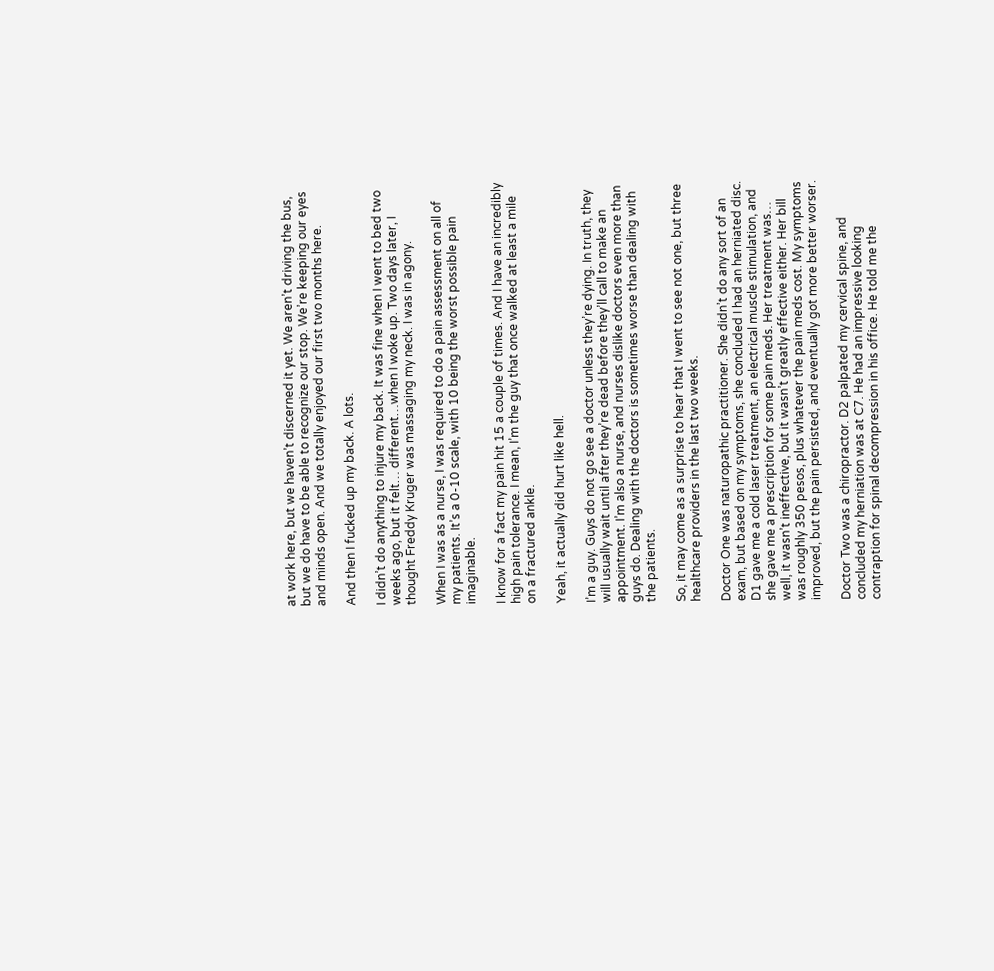at work here, but we haven’t discerned it yet. We aren’t driving the bus, but we do have to be able to recognize our stop. We’re keeping our eyes and minds open. And we totally enjoyed our first two months here.

And then I fucked up my back. A lots.

I didn’t do anything to injure my back. It was fine when I went to bed two weeks ago, but it felt… different…when I woke up. Two days later, I thought Freddy Kruger was massaging my neck. I was in agony.

When I was as a nurse, I was required to do a pain assessment on all of my patients. It’s a 0-10 scale, with 10 being the worst possible pain imaginable.

I know for a fact my pain hit 15 a couple of times. And I have an incredibly high pain tolerance. I mean, I’m the guy that once walked at least a mile on a fractured ankle.

Yeah, it actually did hurt like hell.

I’m a guy. Guys do not go see a doctor unless they’re dying. In truth, they will usually wait until after they’re dead before they’ll call to make an appointment. I’m also a nurse, and nurses dislike doctors even more than guys do. Dealing with the doctors is sometimes worse than dealing with the patients.

So, it may come as a surprise to hear that I went to see not one, but three healthcare providers in the last two weeks.

Doctor One was naturopathic practitioner. She didn’t do any sort of an exam, but based on my symptoms, she concluded I had an herniated disc. D1 gave me a cold laser treatment, an electrical muscle stimulation, and she gave me a prescription for some pain meds. Her treatment was… well, it wasn’t ineffective, but it wasn’t greatly effective either. Her bill was roughly 350 pesos, plus whatever the pain meds cost. My symptoms improved, but the pain persisted, and eventually got more better worser.

Doctor Two was a chiropractor. D2 palpated my cervical spine, and concluded my herniation was at C7. He had an impressive looking contraption for spinal decompression in his office. He told me the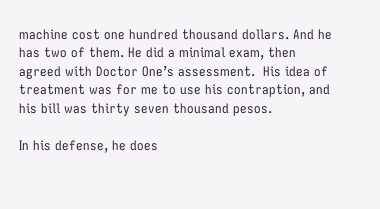machine cost one hundred thousand dollars. And he has two of them. He did a minimal exam, then agreed with Doctor One’s assessment.  His idea of treatment was for me to use his contraption, and his bill was thirty seven thousand pesos.

In his defense, he does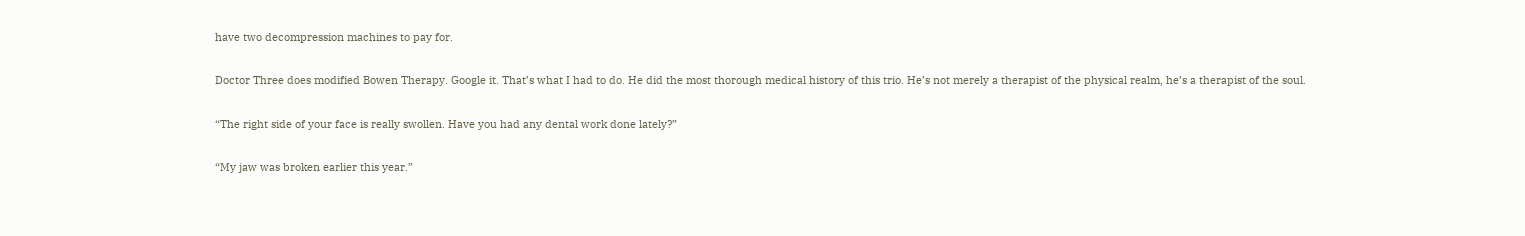have two decompression machines to pay for.

Doctor Three does modified Bowen Therapy. Google it. That’s what I had to do. He did the most thorough medical history of this trio. He’s not merely a therapist of the physical realm, he’s a therapist of the soul.

“The right side of your face is really swollen. Have you had any dental work done lately?”

“My jaw was broken earlier this year.”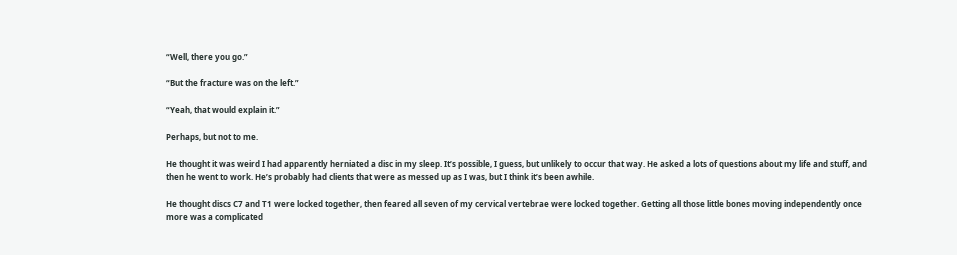“Well, there you go.”

“But the fracture was on the left.”

“Yeah, that would explain it.”

Perhaps, but not to me.

He thought it was weird I had apparently herniated a disc in my sleep. It’s possible, I guess, but unlikely to occur that way. He asked a lots of questions about my life and stuff, and then he went to work. He’s probably had clients that were as messed up as I was, but I think it’s been awhile.

He thought discs C7 and T1 were locked together, then feared all seven of my cervical vertebrae were locked together. Getting all those little bones moving independently once more was a complicated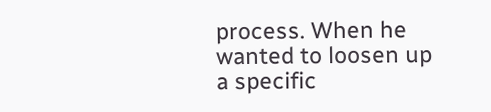process. When he wanted to loosen up a specific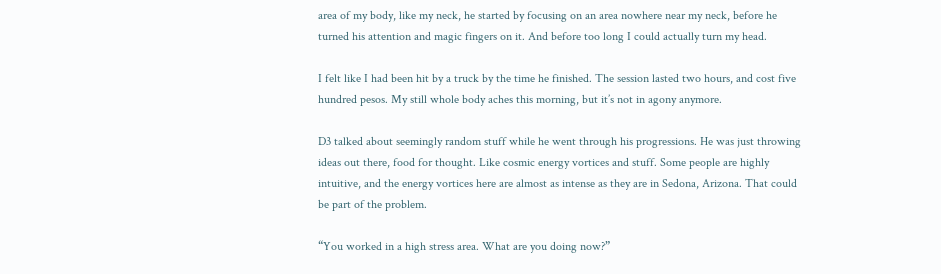area of my body, like my neck, he started by focusing on an area nowhere near my neck, before he turned his attention and magic fingers on it. And before too long I could actually turn my head.

I felt like I had been hit by a truck by the time he finished. The session lasted two hours, and cost five hundred pesos. My still whole body aches this morning, but it’s not in agony anymore.

D3 talked about seemingly random stuff while he went through his progressions. He was just throwing ideas out there, food for thought. Like cosmic energy vortices and stuff. Some people are highly intuitive, and the energy vortices here are almost as intense as they are in Sedona, Arizona. That could be part of the problem.

“You worked in a high stress area. What are you doing now?”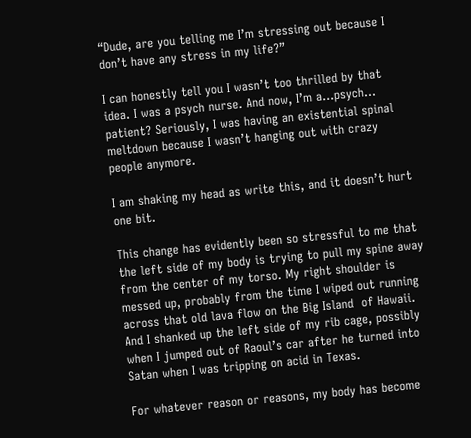“Dude, are you telling me I’m stressing out because I don’t have any stress in my life?”

I can honestly tell you I wasn’t too thrilled by that idea. I was a psych nurse. And now, I’m a…psych… patient? Seriously, I was having an existential spinal meltdown because I wasn’t hanging out with crazy people anymore.

I am shaking my head as write this, and it doesn’t hurt one bit.

This change has evidently been so stressful to me that the left side of my body is trying to pull my spine away from the center of my torso. My right shoulder is messed up, probably from the time I wiped out running across that old lava flow on the Big Island  of Hawaii. And I shanked up the left side of my rib cage, possibly when I jumped out of Raoul’s car after he turned into Satan when I was tripping on acid in Texas.

For whatever reason or reasons, my body has become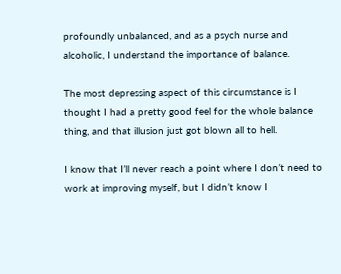profoundly unbalanced, and as a psych nurse and alcoholic, I understand the importance of balance.

The most depressing aspect of this circumstance is I thought I had a pretty good feel for the whole balance thing, and that illusion just got blown all to hell.

I know that I’ll never reach a point where I don’t need to work at improving myself, but I didn’t know I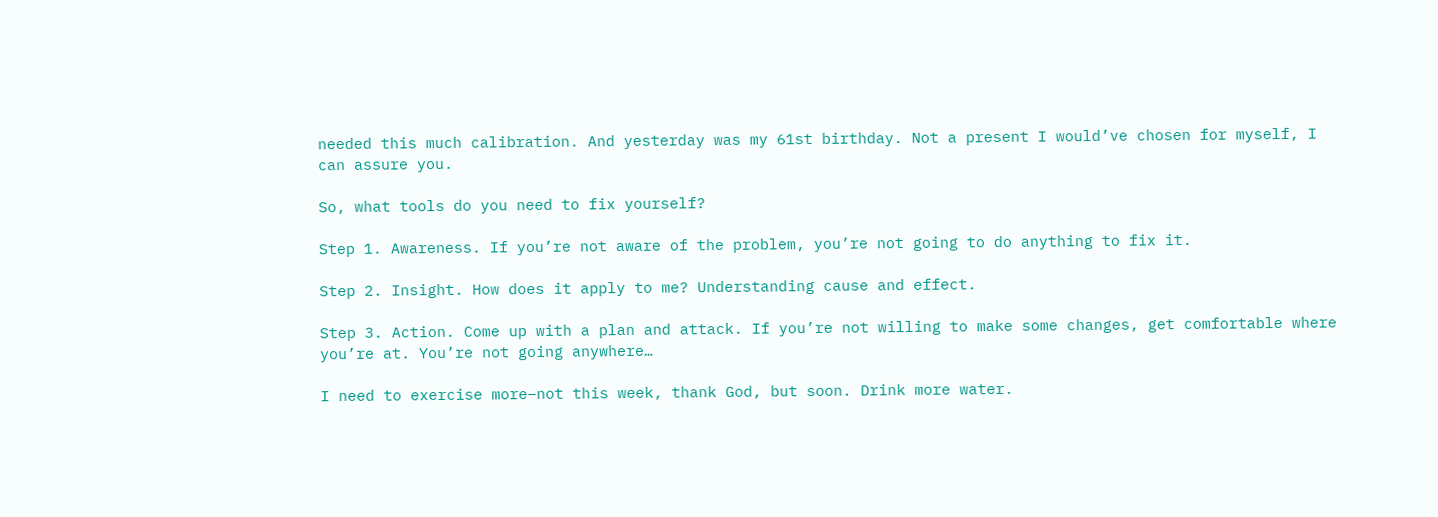needed this much calibration. And yesterday was my 61st birthday. Not a present I would’ve chosen for myself, I can assure you.

So, what tools do you need to fix yourself?

Step 1. Awareness. If you’re not aware of the problem, you’re not going to do anything to fix it.

Step 2. Insight. How does it apply to me? Understanding cause and effect.

Step 3. Action. Come up with a plan and attack. If you’re not willing to make some changes, get comfortable where you’re at. You’re not going anywhere…

I need to exercise more–not this week, thank God, but soon. Drink more water.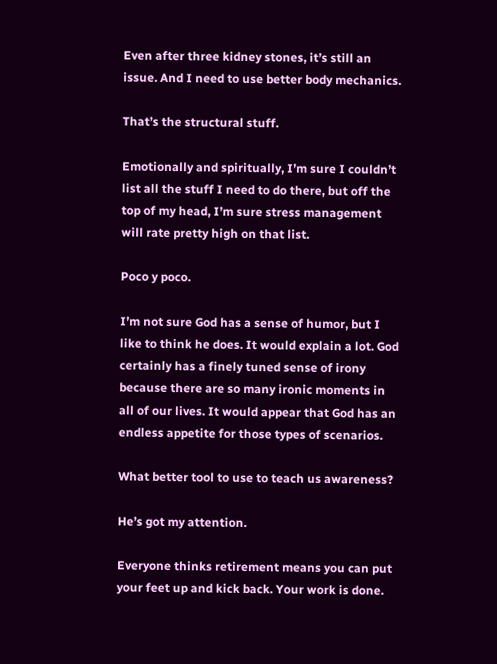Even after three kidney stones, it’s still an issue. And I need to use better body mechanics.

That’s the structural stuff.

Emotionally and spiritually, I’m sure I couldn’t list all the stuff I need to do there, but off the top of my head, I’m sure stress management will rate pretty high on that list.

Poco y poco.

I’m not sure God has a sense of humor, but I like to think he does. It would explain a lot. God certainly has a finely tuned sense of irony because there are so many ironic moments in all of our lives. It would appear that God has an endless appetite for those types of scenarios.

What better tool to use to teach us awareness?

He’s got my attention.

Everyone thinks retirement means you can put your feet up and kick back. Your work is done.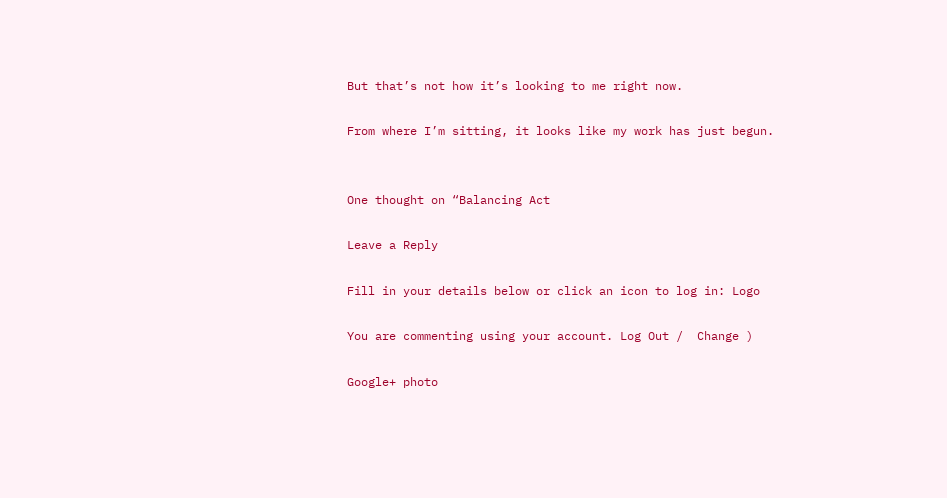But that’s not how it’s looking to me right now.

From where I’m sitting, it looks like my work has just begun.


One thought on “Balancing Act

Leave a Reply

Fill in your details below or click an icon to log in: Logo

You are commenting using your account. Log Out /  Change )

Google+ photo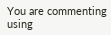You are commenting using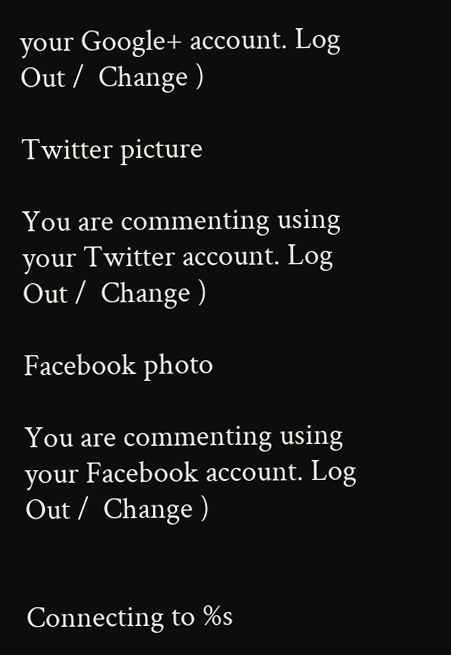your Google+ account. Log Out /  Change )

Twitter picture

You are commenting using your Twitter account. Log Out /  Change )

Facebook photo

You are commenting using your Facebook account. Log Out /  Change )


Connecting to %s